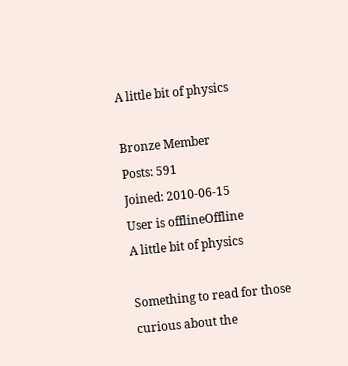A little bit of physics

Bronze Member
Posts: 591
Joined: 2010-06-15
User is offlineOffline
A little bit of physics

Something to read for those curious about the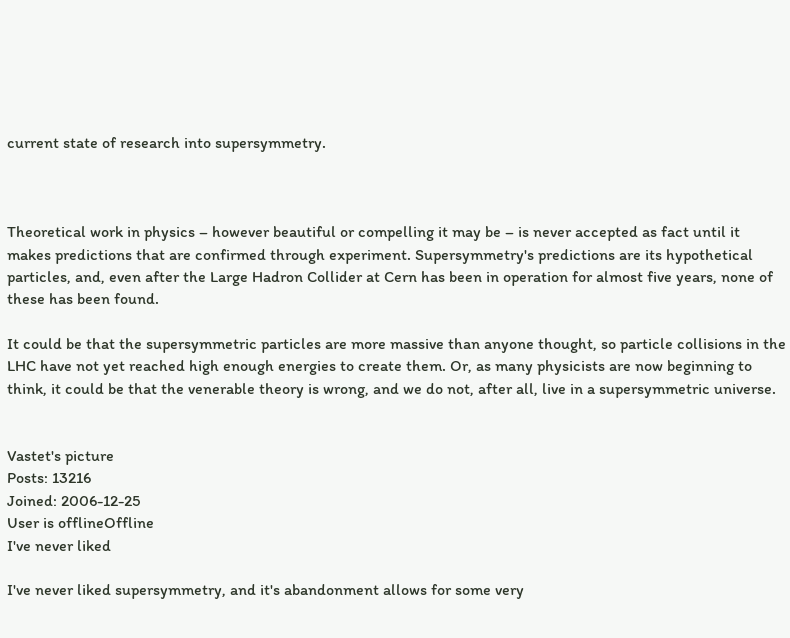current state of research into supersymmetry.



Theoretical work in physics – however beautiful or compelling it may be – is never accepted as fact until it makes predictions that are confirmed through experiment. Supersymmetry's predictions are its hypothetical particles, and, even after the Large Hadron Collider at Cern has been in operation for almost five years, none of these has been found.

It could be that the supersymmetric particles are more massive than anyone thought, so particle collisions in the LHC have not yet reached high enough energies to create them. Or, as many physicists are now beginning to think, it could be that the venerable theory is wrong, and we do not, after all, live in a supersymmetric universe.


Vastet's picture
Posts: 13216
Joined: 2006-12-25
User is offlineOffline
I've never liked

I've never liked supersymmetry, and it's abandonment allows for some very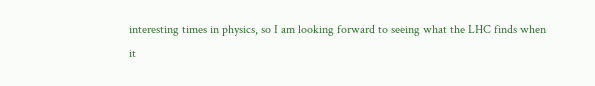interesting times in physics, so I am looking forward to seeing what the LHC finds when it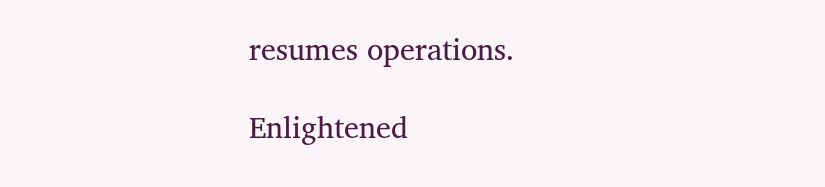resumes operations.

Enlightened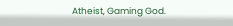Atheist, Gaming God.